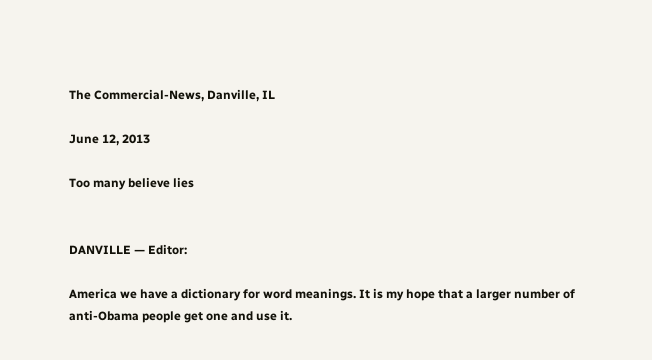The Commercial-News, Danville, IL

June 12, 2013

Too many believe lies


DANVILLE — Editor:

America we have a dictionary for word meanings. It is my hope that a larger number of anti-Obama people get one and use it.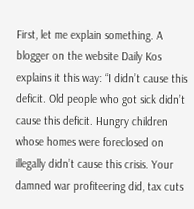First, let me explain something. A blogger on the website Daily Kos explains it this way: “I didn’t cause this deficit. Old people who got sick didn’t cause this deficit. Hungry children whose homes were foreclosed on illegally didn’t cause this crisis. Your damned war profiteering did, tax cuts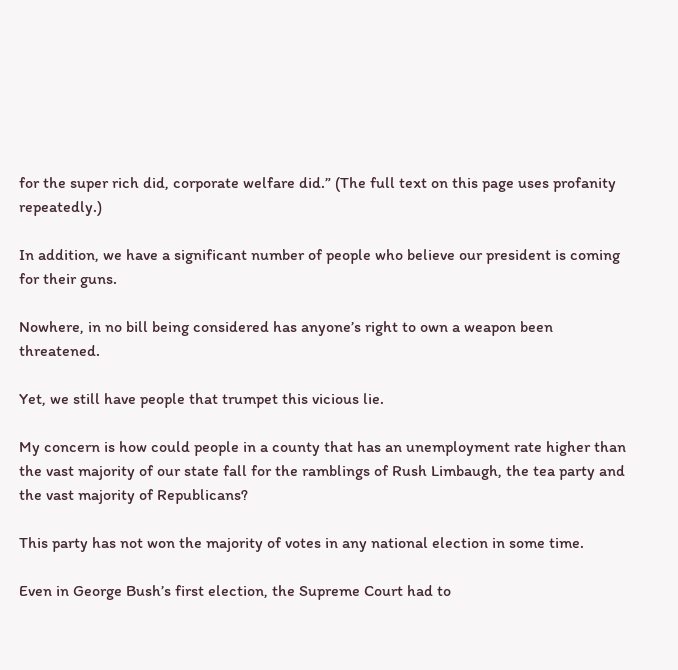for the super rich did, corporate welfare did.” (The full text on this page uses profanity repeatedly.)

In addition, we have a significant number of people who believe our president is coming for their guns.

Nowhere, in no bill being considered has anyone’s right to own a weapon been threatened.

Yet, we still have people that trumpet this vicious lie.

My concern is how could people in a county that has an unemployment rate higher than the vast majority of our state fall for the ramblings of Rush Limbaugh, the tea party and the vast majority of Republicans?

This party has not won the majority of votes in any national election in some time.

Even in George Bush’s first election, the Supreme Court had to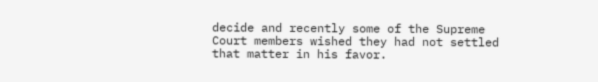decide and recently some of the Supreme Court members wished they had not settled that matter in his favor.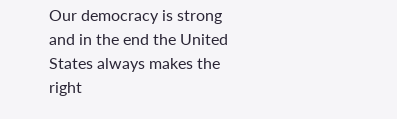Our democracy is strong and in the end the United States always makes the right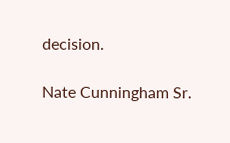decision.

Nate Cunningham Sr.